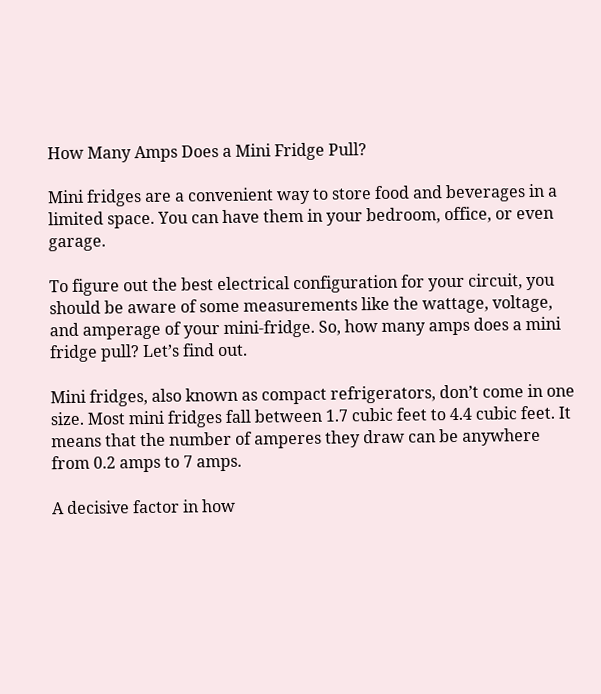How Many Amps Does a Mini Fridge Pull?

Mini fridges are a convenient way to store food and beverages in a limited space. You can have them in your bedroom, office, or even garage.

To figure out the best electrical configuration for your circuit, you should be aware of some measurements like the wattage, voltage, and amperage of your mini-fridge. So, how many amps does a mini fridge pull? Let’s find out.

Mini fridges, also known as compact refrigerators, don’t come in one size. Most mini fridges fall between 1.7 cubic feet to 4.4 cubic feet. It means that the number of amperes they draw can be anywhere from 0.2 amps to 7 amps.

A decisive factor in how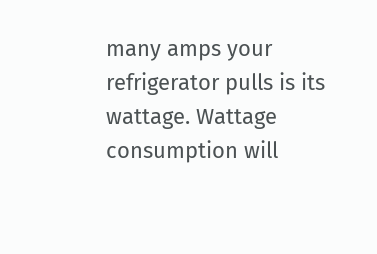many amps your refrigerator pulls is its wattage. Wattage consumption will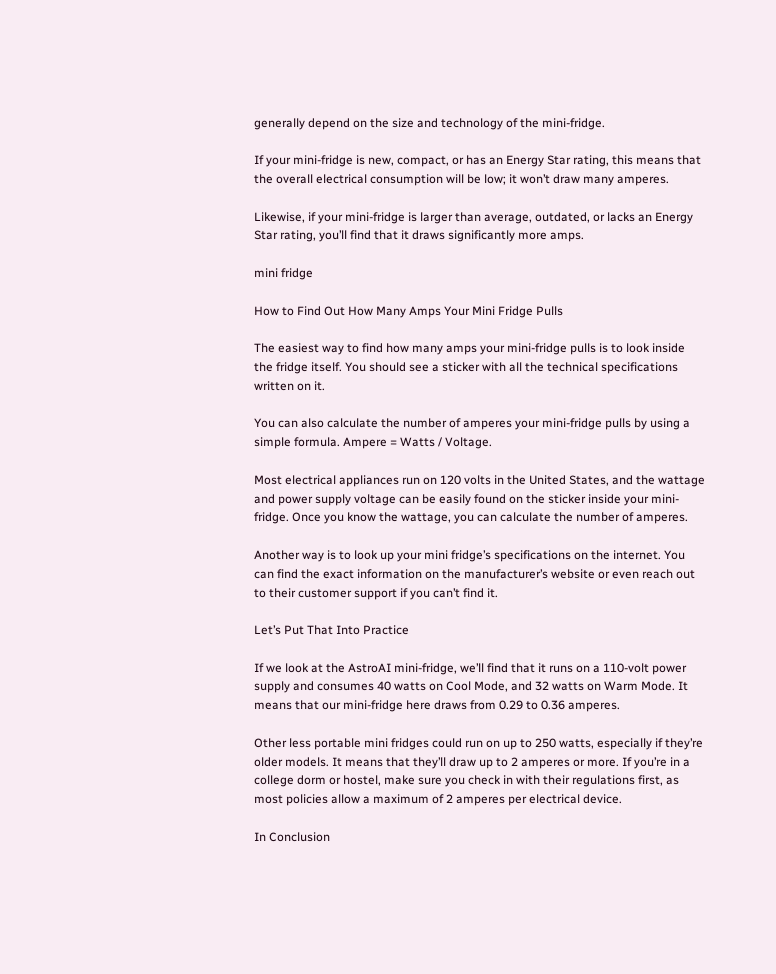generally depend on the size and technology of the mini-fridge.

If your mini-fridge is new, compact, or has an Energy Star rating, this means that the overall electrical consumption will be low; it won’t draw many amperes.

Likewise, if your mini-fridge is larger than average, outdated, or lacks an Energy Star rating, you’ll find that it draws significantly more amps.

mini fridge

How to Find Out How Many Amps Your Mini Fridge Pulls

The easiest way to find how many amps your mini-fridge pulls is to look inside the fridge itself. You should see a sticker with all the technical specifications written on it.

You can also calculate the number of amperes your mini-fridge pulls by using a simple formula. Ampere = Watts / Voltage.

Most electrical appliances run on 120 volts in the United States, and the wattage and power supply voltage can be easily found on the sticker inside your mini-fridge. Once you know the wattage, you can calculate the number of amperes.

Another way is to look up your mini fridge’s specifications on the internet. You can find the exact information on the manufacturer’s website or even reach out to their customer support if you can’t find it.

Let’s Put That Into Practice

If we look at the AstroAI mini-fridge, we’ll find that it runs on a 110-volt power supply and consumes 40 watts on Cool Mode, and 32 watts on Warm Mode. It means that our mini-fridge here draws from 0.29 to 0.36 amperes.

Other less portable mini fridges could run on up to 250 watts, especially if they’re older models. It means that they’ll draw up to 2 amperes or more. If you’re in a college dorm or hostel, make sure you check in with their regulations first, as most policies allow a maximum of 2 amperes per electrical device.

In Conclusion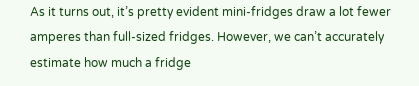As it turns out, it’s pretty evident mini-fridges draw a lot fewer amperes than full-sized fridges. However, we can’t accurately estimate how much a fridge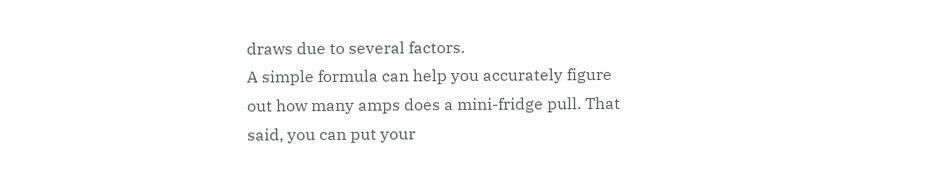draws due to several factors.
A simple formula can help you accurately figure out how many amps does a mini-fridge pull. That said, you can put your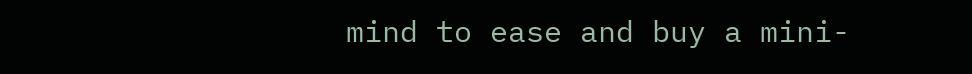mind to ease and buy a mini-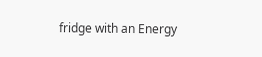fridge with an Energy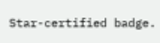Star-certified badge.